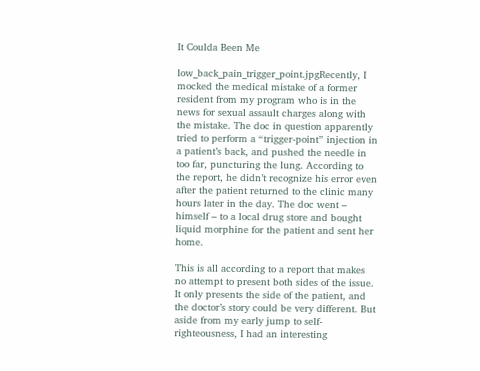It Coulda Been Me

low_back_pain_trigger_point.jpgRecently, I mocked the medical mistake of a former resident from my program who is in the news for sexual assault charges along with the mistake. The doc in question apparently tried to perform a “trigger-point” injection in a patient’s back, and pushed the needle in too far, puncturing the lung. According to the report, he didn’t recognize his error even after the patient returned to the clinic many hours later in the day. The doc went – himself – to a local drug store and bought liquid morphine for the patient and sent her home.

This is all according to a report that makes no attempt to present both sides of the issue. It only presents the side of the patient, and the doctor’s story could be very different. But aside from my early jump to self-righteousness, I had an interesting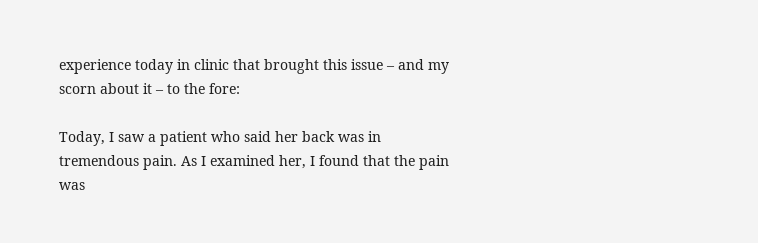experience today in clinic that brought this issue – and my scorn about it – to the fore:

Today, I saw a patient who said her back was in tremendous pain. As I examined her, I found that the pain was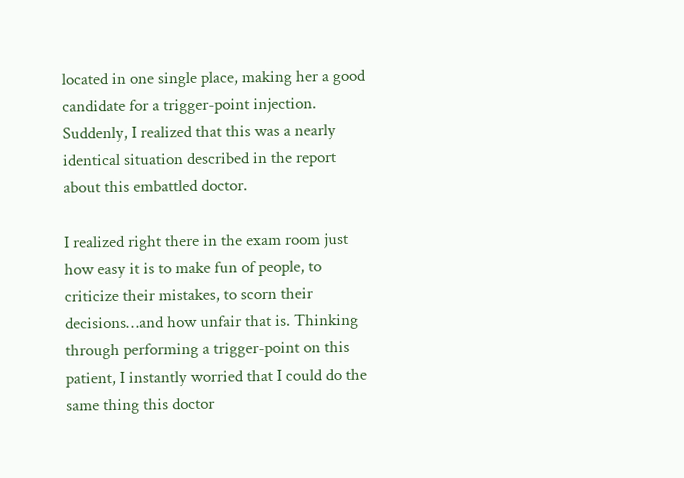located in one single place, making her a good candidate for a trigger-point injection. Suddenly, I realized that this was a nearly identical situation described in the report about this embattled doctor.

I realized right there in the exam room just how easy it is to make fun of people, to criticize their mistakes, to scorn their decisions…and how unfair that is. Thinking through performing a trigger-point on this patient, I instantly worried that I could do the same thing this doctor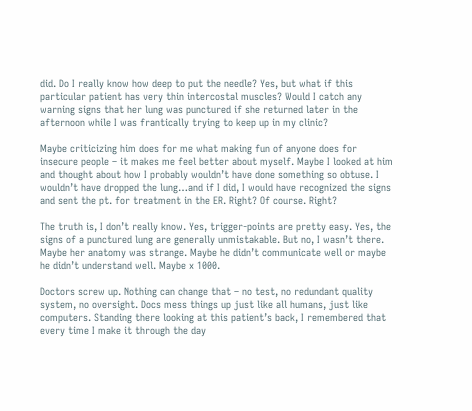did. Do I really know how deep to put the needle? Yes, but what if this particular patient has very thin intercostal muscles? Would I catch any warning signs that her lung was punctured if she returned later in the afternoon while I was frantically trying to keep up in my clinic?

Maybe criticizing him does for me what making fun of anyone does for insecure people – it makes me feel better about myself. Maybe I looked at him and thought about how I probably wouldn’t have done something so obtuse. I wouldn’t have dropped the lung…and if I did, I would have recognized the signs and sent the pt. for treatment in the ER. Right? Of course. Right?

The truth is, I don’t really know. Yes, trigger-points are pretty easy. Yes, the signs of a punctured lung are generally unmistakable. But no, I wasn’t there. Maybe her anatomy was strange. Maybe he didn’t communicate well or maybe he didn’t understand well. Maybe x 1000.

Doctors screw up. Nothing can change that – no test, no redundant quality system, no oversight. Docs mess things up just like all humans, just like computers. Standing there looking at this patient’s back, I remembered that every time I make it through the day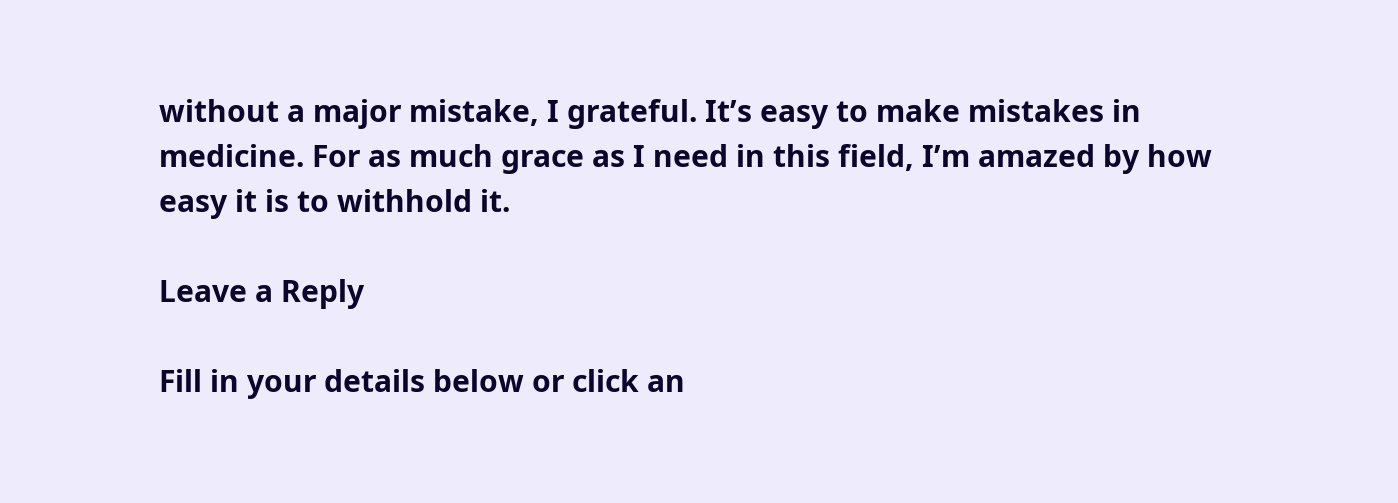without a major mistake, I grateful. It’s easy to make mistakes in medicine. For as much grace as I need in this field, I’m amazed by how easy it is to withhold it.

Leave a Reply

Fill in your details below or click an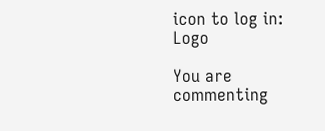icon to log in: Logo

You are commenting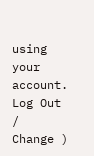using your account. Log Out /  Change )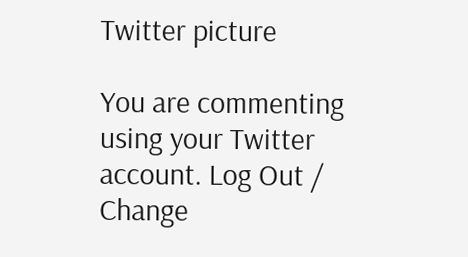Twitter picture

You are commenting using your Twitter account. Log Out /  Change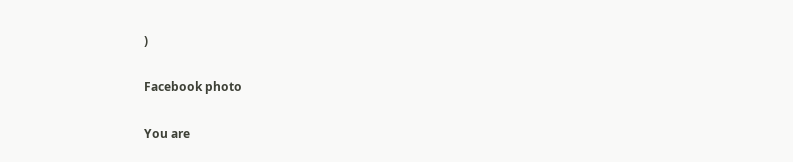)

Facebook photo

You are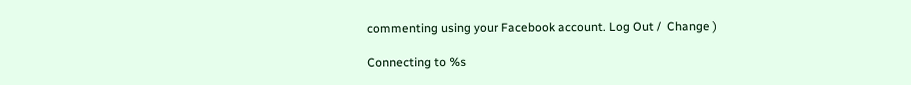commenting using your Facebook account. Log Out /  Change )

Connecting to %s